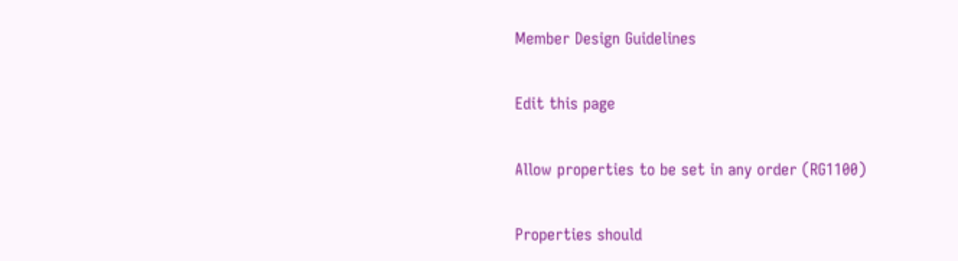Member Design Guidelines

Edit this page

Allow properties to be set in any order (RG1100)

Properties should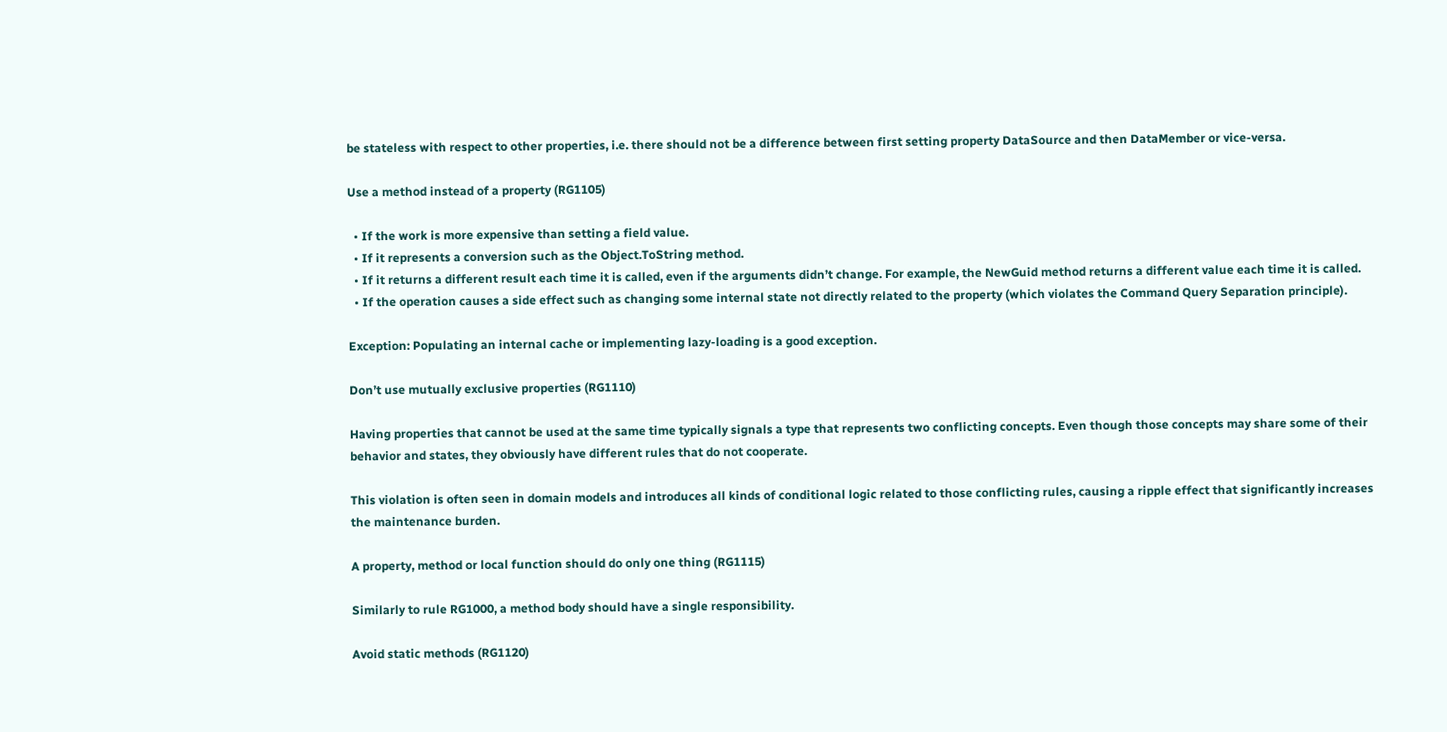be stateless with respect to other properties, i.e. there should not be a difference between first setting property DataSource and then DataMember or vice-versa.

Use a method instead of a property (RG1105)

  • If the work is more expensive than setting a field value.
  • If it represents a conversion such as the Object.ToString method.
  • If it returns a different result each time it is called, even if the arguments didn’t change. For example, the NewGuid method returns a different value each time it is called.
  • If the operation causes a side effect such as changing some internal state not directly related to the property (which violates the Command Query Separation principle).

Exception: Populating an internal cache or implementing lazy-loading is a good exception.

Don’t use mutually exclusive properties (RG1110)

Having properties that cannot be used at the same time typically signals a type that represents two conflicting concepts. Even though those concepts may share some of their behavior and states, they obviously have different rules that do not cooperate.

This violation is often seen in domain models and introduces all kinds of conditional logic related to those conflicting rules, causing a ripple effect that significantly increases the maintenance burden.

A property, method or local function should do only one thing (RG1115)

Similarly to rule RG1000, a method body should have a single responsibility.

Avoid static methods (RG1120)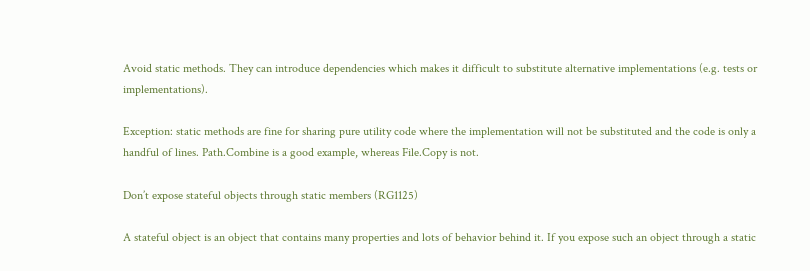Avoid static methods. They can introduce dependencies which makes it difficult to substitute alternative implementations (e.g. tests or implementations).

Exception: static methods are fine for sharing pure utility code where the implementation will not be substituted and the code is only a handful of lines. Path.Combine is a good example, whereas File.Copy is not.

Don’t expose stateful objects through static members (RG1125)

A stateful object is an object that contains many properties and lots of behavior behind it. If you expose such an object through a static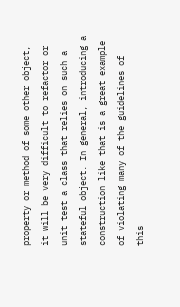property or method of some other object, it will be very difficult to refactor or unit test a class that relies on such a stateful object. In general, introducing a construction like that is a great example of violating many of the guidelines of this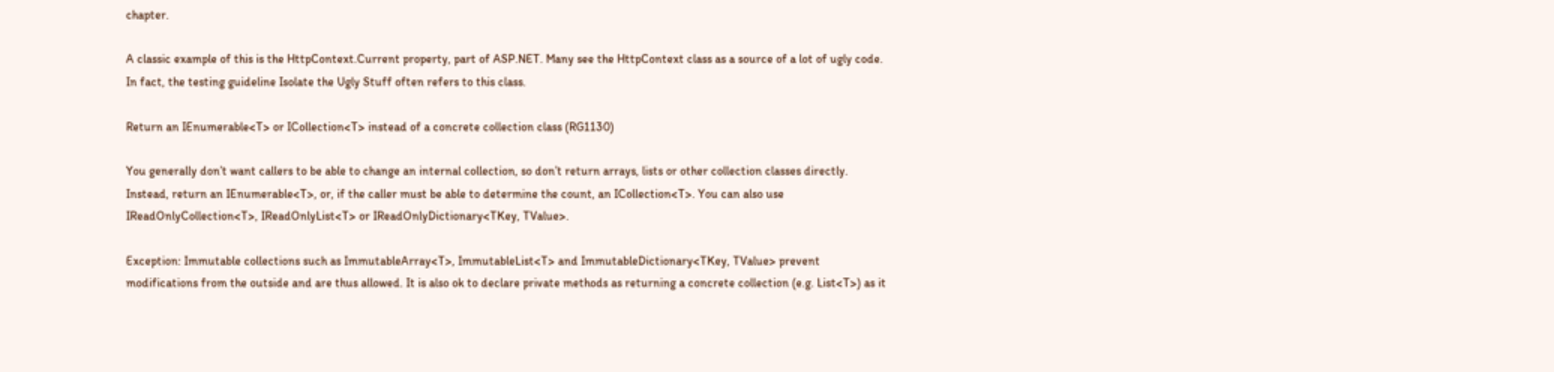chapter.

A classic example of this is the HttpContext.Current property, part of ASP.NET. Many see the HttpContext class as a source of a lot of ugly code. In fact, the testing guideline Isolate the Ugly Stuff often refers to this class.

Return an IEnumerable<T> or ICollection<T> instead of a concrete collection class (RG1130)

You generally don’t want callers to be able to change an internal collection, so don’t return arrays, lists or other collection classes directly. Instead, return an IEnumerable<T>, or, if the caller must be able to determine the count, an ICollection<T>. You can also use IReadOnlyCollection<T>, IReadOnlyList<T> or IReadOnlyDictionary<TKey, TValue>.

Exception: Immutable collections such as ImmutableArray<T>, ImmutableList<T> and ImmutableDictionary<TKey, TValue> prevent modifications from the outside and are thus allowed. It is also ok to declare private methods as returning a concrete collection (e.g. List<T>) as it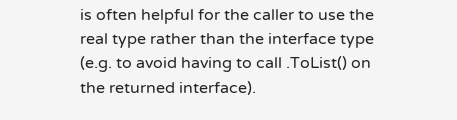is often helpful for the caller to use the real type rather than the interface type (e.g. to avoid having to call .ToList() on the returned interface).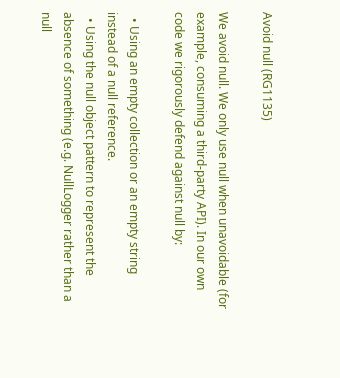Avoid null (RG1135)

We avoid null. We only use null when unavoidable (for example, consuming a third-party API). In our own code we rigorously defend against null by:

  • Using an empty collection or an empty string instead of a null reference.
  • Using the null object pattern to represent the absence of something (e.g. NullLogger rather than a null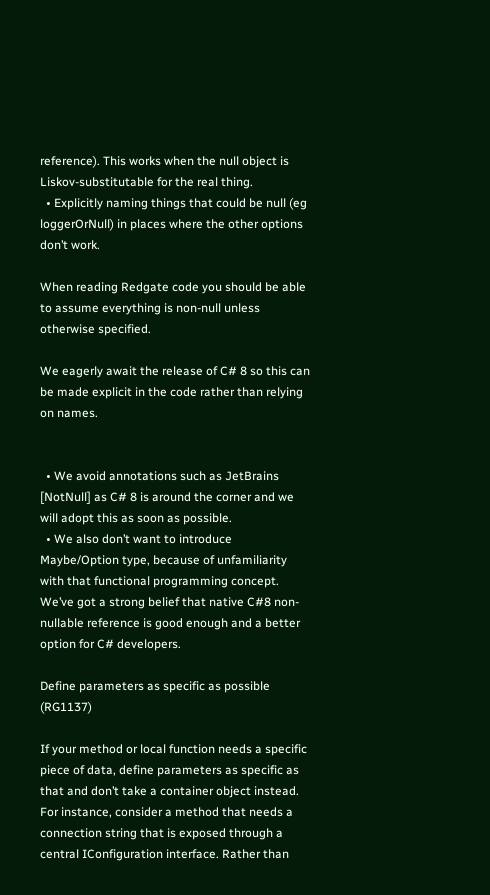reference). This works when the null object is Liskov-substitutable for the real thing.
  • Explicitly naming things that could be null (eg loggerOrNull) in places where the other options don’t work.

When reading Redgate code you should be able to assume everything is non-null unless otherwise specified.

We eagerly await the release of C# 8 so this can be made explicit in the code rather than relying on names.


  • We avoid annotations such as JetBrains [NotNull] as C# 8 is around the corner and we will adopt this as soon as possible.
  • We also don’t want to introduce Maybe/Option type, because of unfamiliarity with that functional programming concept. We’ve got a strong belief that native C#8 non-nullable reference is good enough and a better option for C# developers.

Define parameters as specific as possible (RG1137)

If your method or local function needs a specific piece of data, define parameters as specific as that and don’t take a container object instead. For instance, consider a method that needs a connection string that is exposed through a central IConfiguration interface. Rather than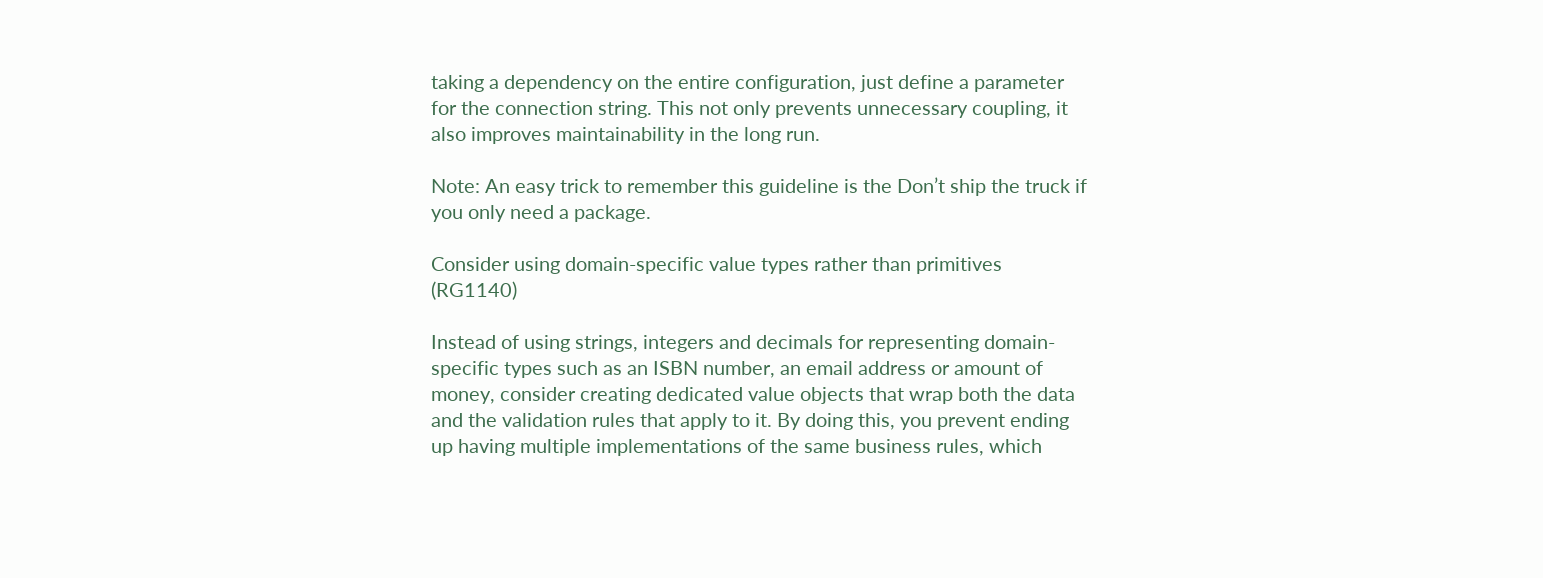taking a dependency on the entire configuration, just define a parameter for the connection string. This not only prevents unnecessary coupling, it also improves maintainability in the long run.

Note: An easy trick to remember this guideline is the Don’t ship the truck if you only need a package.

Consider using domain-specific value types rather than primitives (RG1140)

Instead of using strings, integers and decimals for representing domain-specific types such as an ISBN number, an email address or amount of money, consider creating dedicated value objects that wrap both the data and the validation rules that apply to it. By doing this, you prevent ending up having multiple implementations of the same business rules, which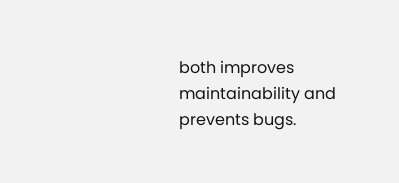both improves maintainability and prevents bugs.